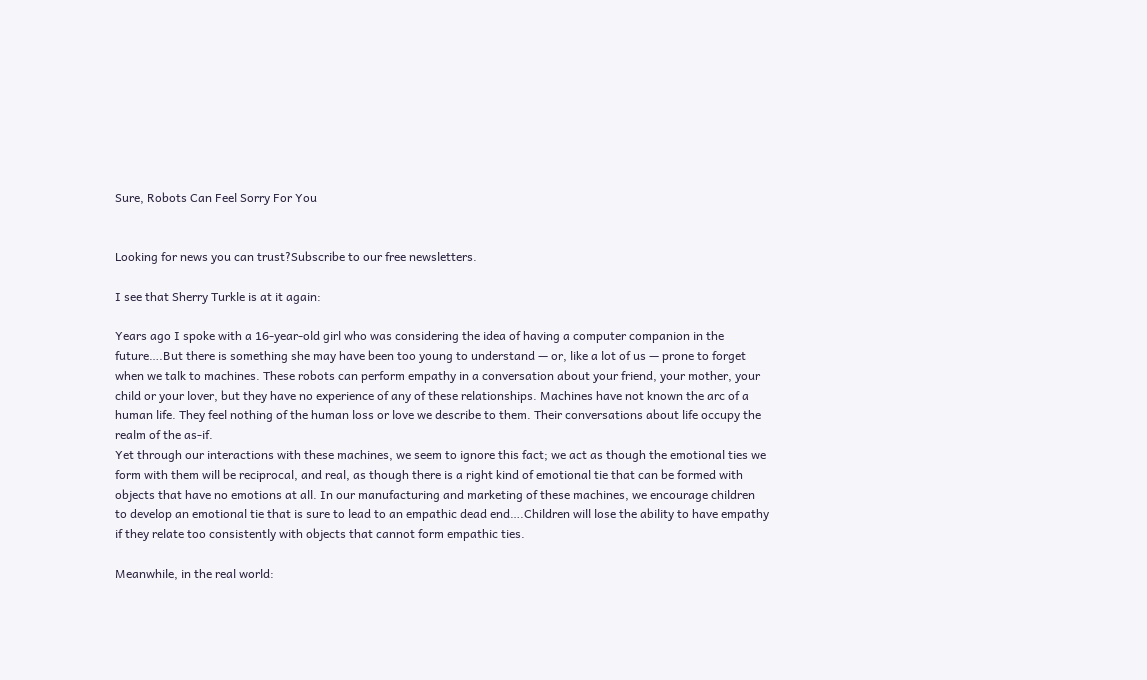Sure, Robots Can Feel Sorry For You


Looking for news you can trust?Subscribe to our free newsletters.

I see that Sherry Turkle is at it again:

Years ago I spoke with a 16-year-old girl who was considering the idea of having a computer companion in the future….But there is something she may have been too young to understand — or, like a lot of us — prone to forget when we talk to machines. These robots can perform empathy in a conversation about your friend, your mother, your child or your lover, but they have no experience of any of these relationships. Machines have not known the arc of a human life. They feel nothing of the human loss or love we describe to them. Their conversations about life occupy the realm of the as-if.
Yet through our interactions with these machines, we seem to ignore this fact; we act as though the emotional ties we form with them will be reciprocal, and real, as though there is a right kind of emotional tie that can be formed with objects that have no emotions at all. In our manufacturing and marketing of these machines, we encourage children to develop an emotional tie that is sure to lead to an empathic dead end….Children will lose the ability to have empathy if they relate too consistently with objects that cannot form empathic ties.

Meanwhile, in the real world: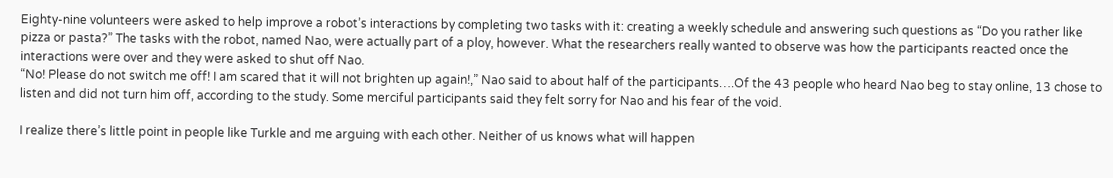Eighty-nine volunteers were asked to help improve a robot’s interactions by completing two tasks with it: creating a weekly schedule and answering such questions as “Do you rather like pizza or pasta?” The tasks with the robot, named Nao, were actually part of a ploy, however. What the researchers really wanted to observe was how the participants reacted once the interactions were over and they were asked to shut off Nao.
“No! Please do not switch me off! I am scared that it will not brighten up again!,” Nao said to about half of the participants….Of the 43 people who heard Nao beg to stay online, 13 chose to listen and did not turn him off, according to the study. Some merciful participants said they felt sorry for Nao and his fear of the void.

I realize there’s little point in people like Turkle and me arguing with each other. Neither of us knows what will happen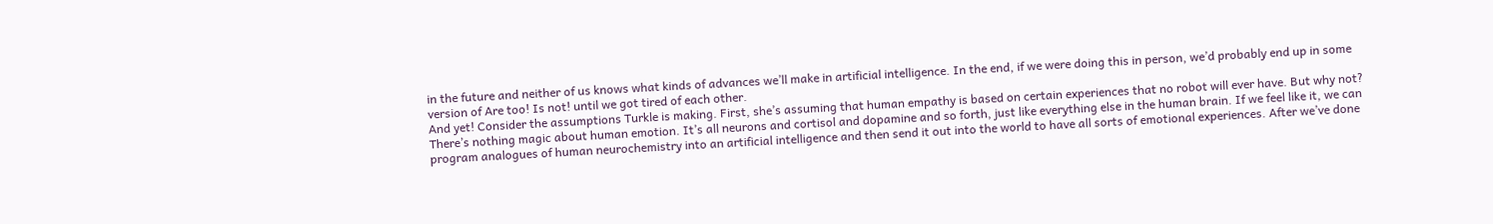in the future and neither of us knows what kinds of advances we’ll make in artificial intelligence. In the end, if we were doing this in person, we’d probably end up in some version of Are too! Is not! until we got tired of each other.
And yet! Consider the assumptions Turkle is making. First, she’s assuming that human empathy is based on certain experiences that no robot will ever have. But why not? There’s nothing magic about human emotion. It’s all neurons and cortisol and dopamine and so forth, just like everything else in the human brain. If we feel like it, we can program analogues of human neurochemistry into an artificial intelligence and then send it out into the world to have all sorts of emotional experiences. After we’ve done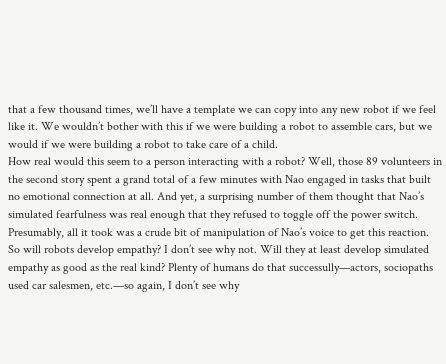that a few thousand times, we’ll have a template we can copy into any new robot if we feel like it. We wouldn’t bother with this if we were building a robot to assemble cars, but we would if we were building a robot to take care of a child.
How real would this seem to a person interacting with a robot? Well, those 89 volunteers in the second story spent a grand total of a few minutes with Nao engaged in tasks that built no emotional connection at all. And yet, a surprising number of them thought that Nao’s simulated fearfulness was real enough that they refused to toggle off the power switch. Presumably, all it took was a crude bit of manipulation of Nao’s voice to get this reaction.
So will robots develop empathy? I don’t see why not. Will they at least develop simulated empathy as good as the real kind? Plenty of humans do that successully—actors, sociopaths used car salesmen, etc.—so again, I don’t see why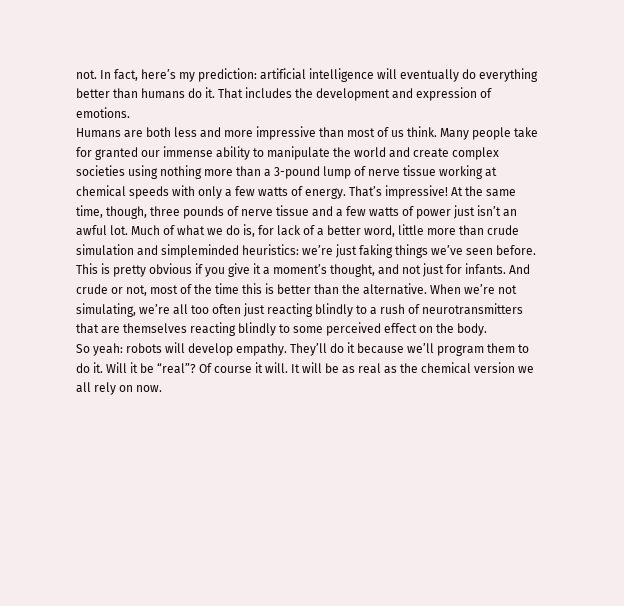not. In fact, here’s my prediction: artificial intelligence will eventually do everything better than humans do it. That includes the development and expression of emotions.
Humans are both less and more impressive than most of us think. Many people take for granted our immense ability to manipulate the world and create complex societies using nothing more than a 3-pound lump of nerve tissue working at chemical speeds with only a few watts of energy. That’s impressive! At the same time, though, three pounds of nerve tissue and a few watts of power just isn’t an awful lot. Much of what we do is, for lack of a better word, little more than crude simulation and simpleminded heuristics: we’re just faking things we’ve seen before. This is pretty obvious if you give it a moment’s thought, and not just for infants. And crude or not, most of the time this is better than the alternative. When we’re not simulating, we’re all too often just reacting blindly to a rush of neurotransmitters that are themselves reacting blindly to some perceived effect on the body.
So yeah: robots will develop empathy. They’ll do it because we’ll program them to do it. Will it be “real”? Of course it will. It will be as real as the chemical version we all rely on now.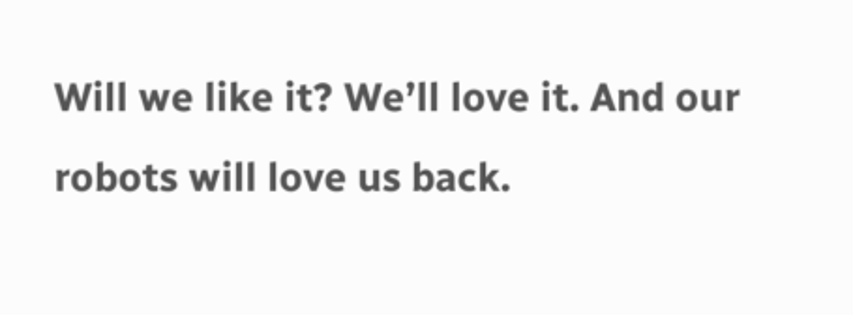Will we like it? We’ll love it. And our robots will love us back.